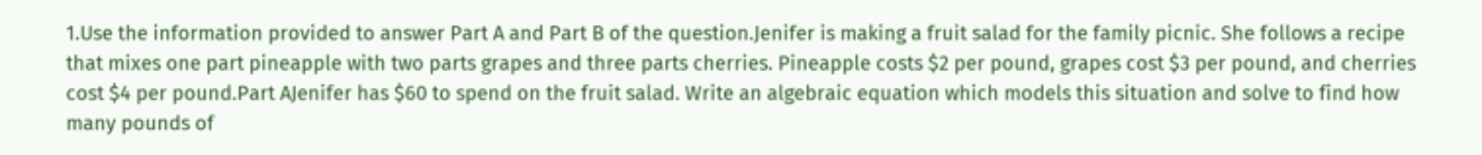1.Use the information provided to answer Part A and Part B of the question.Jenifer is making a fruit salad for the family picnic. She follows a recipe that mixes one part pineapple with two parts grapes and three parts cherries. Pineapple costs $2 per pound, grapes cost $3 per pound, and cherries cost $4 per pound.Part AJenifer has $60 to spend on the fruit salad. Write an algebraic equation which models this situation and solve to find how many pounds of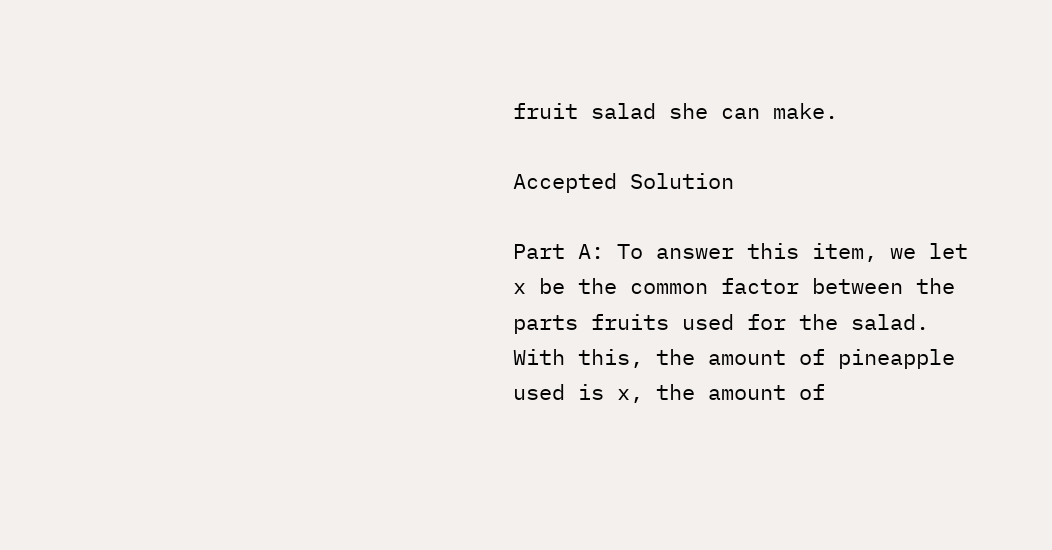fruit salad she can make.

Accepted Solution

Part A: To answer this item, we let x be the common factor between the parts fruits used for the salad. With this, the amount of pineapple used is x, the amount of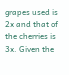grapes used is 2x and that of the cherries is 3x. Given the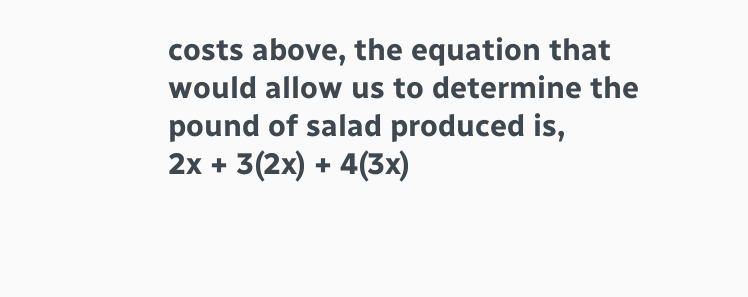costs above, the equation that would allow us to determine the pound of salad produced is,         2x + 3(2x) + 4(3x)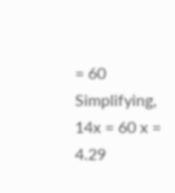= 60
Simplifying,    14x = 60 x = 4.29